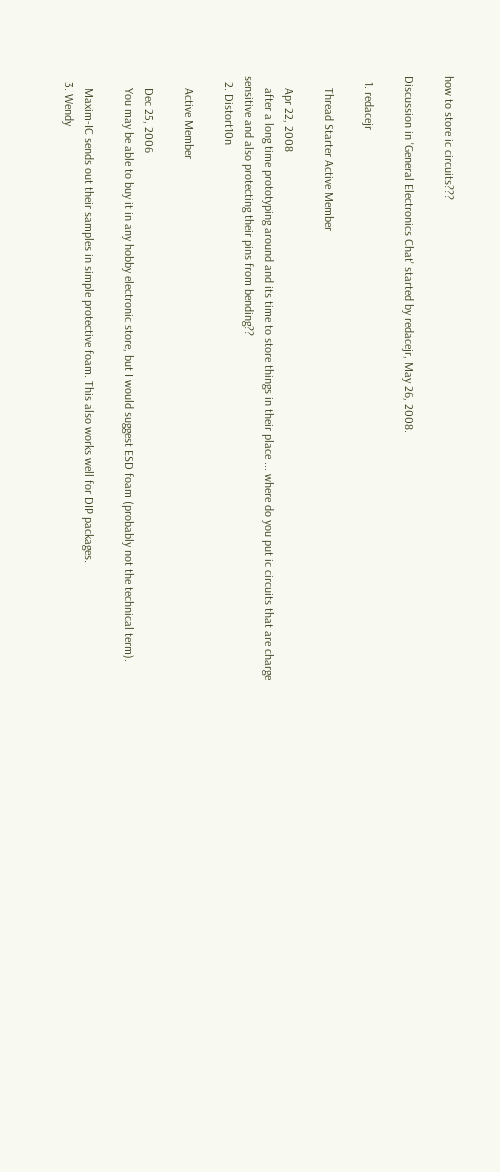how to store ic circuits???

Discussion in 'General Electronics Chat' started by redacejr, May 26, 2008.

  1. redacejr

    Thread Starter Active Member

    Apr 22, 2008
    after a long time prototyping around and its time to store things in their place ... where do you put ic circuits that are charge sensitive and also protecting their pins from bending??
  2. Distort10n

    Active Member

    Dec 25, 2006
    You may be able to buy it in any hobby electronic store, but I would suggest ESD foam (probably not the technical term).

    Maxim-IC sends out their samples in simple protective foam. This also works well for DIP packages.
  3. Wendy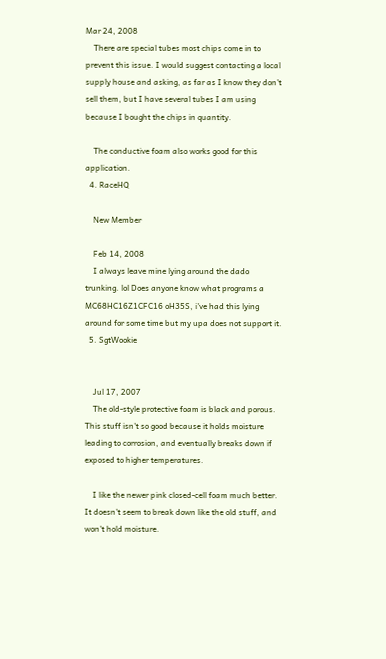Mar 24, 2008
    There are special tubes most chips come in to prevent this issue. I would suggest contacting a local supply house and asking, as far as I know they don't sell them, but I have several tubes I am using because I bought the chips in quantity.

    The conductive foam also works good for this application.
  4. RaceHQ

    New Member

    Feb 14, 2008
    I always leave mine lying around the dado trunking. lol Does anyone know what programs a MC68HC16Z1CFC16 oH35S, i've had this lying around for some time but my upa does not support it.
  5. SgtWookie


    Jul 17, 2007
    The old-style protective foam is black and porous. This stuff isn't so good because it holds moisture leading to corrosion, and eventually breaks down if exposed to higher temperatures.

    I like the newer pink closed-cell foam much better. It doesn't seem to break down like the old stuff, and won't hold moisture.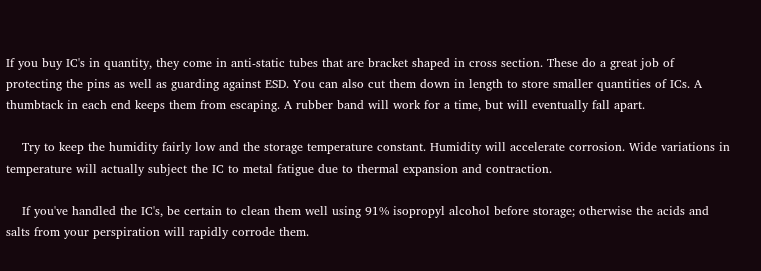If you buy IC's in quantity, they come in anti-static tubes that are bracket shaped in cross section. These do a great job of protecting the pins as well as guarding against ESD. You can also cut them down in length to store smaller quantities of ICs. A thumbtack in each end keeps them from escaping. A rubber band will work for a time, but will eventually fall apart.

    Try to keep the humidity fairly low and the storage temperature constant. Humidity will accelerate corrosion. Wide variations in temperature will actually subject the IC to metal fatigue due to thermal expansion and contraction.

    If you've handled the IC's, be certain to clean them well using 91% isopropyl alcohol before storage; otherwise the acids and salts from your perspiration will rapidly corrode them.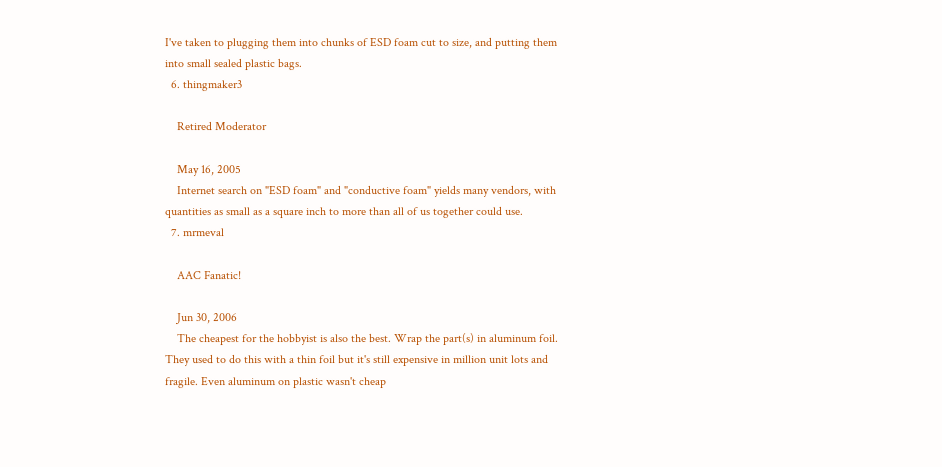I've taken to plugging them into chunks of ESD foam cut to size, and putting them into small sealed plastic bags.
  6. thingmaker3

    Retired Moderator

    May 16, 2005
    Internet search on "ESD foam" and "conductive foam" yields many vendors, with quantities as small as a square inch to more than all of us together could use.
  7. mrmeval

    AAC Fanatic!

    Jun 30, 2006
    The cheapest for the hobbyist is also the best. Wrap the part(s) in aluminum foil. They used to do this with a thin foil but it's still expensive in million unit lots and fragile. Even aluminum on plastic wasn't cheap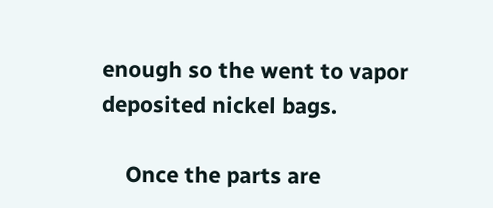enough so the went to vapor deposited nickel bags.

    Once the parts are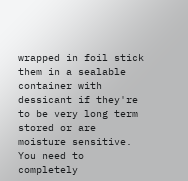wrapped in foil stick them in a sealable container with dessicant if they're to be very long term stored or are moisture sensitive. You need to completely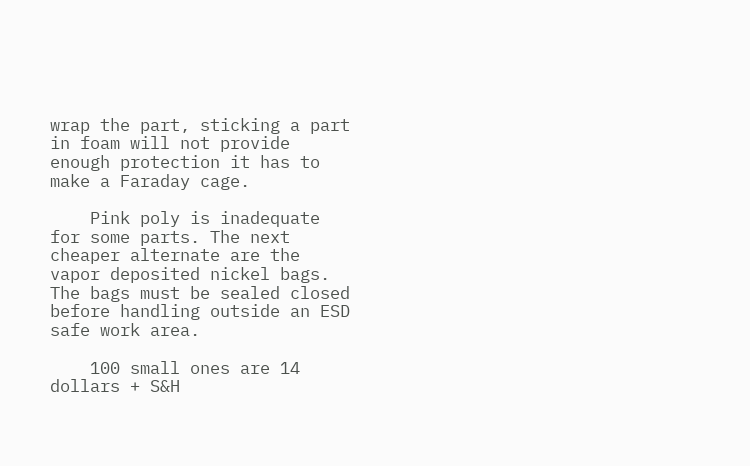wrap the part, sticking a part in foam will not provide enough protection it has to make a Faraday cage.

    Pink poly is inadequate for some parts. The next cheaper alternate are the vapor deposited nickel bags. The bags must be sealed closed before handling outside an ESD safe work area.

    100 small ones are 14 dollars + S&H